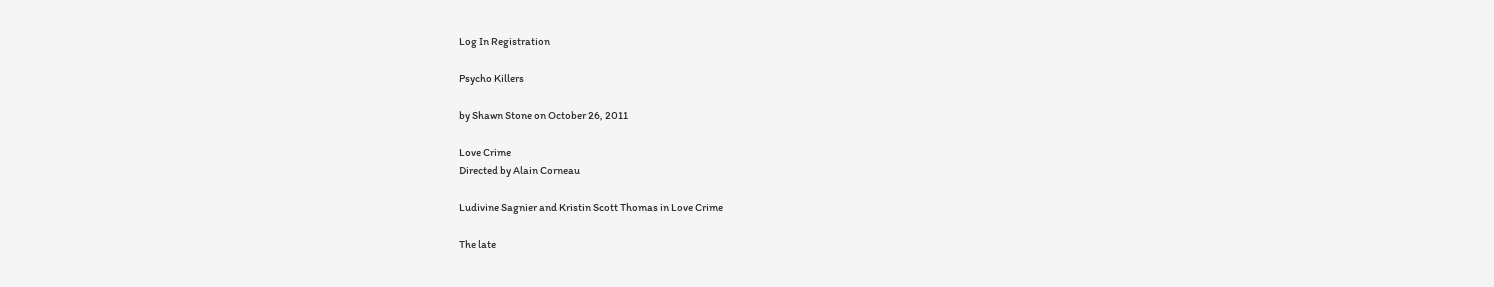Log In Registration

Psycho Killers

by Shawn Stone on October 26, 2011

Love Crime
Directed by Alain Corneau

Ludivine Sagnier and Kristin Scott Thomas in Love Crime

The late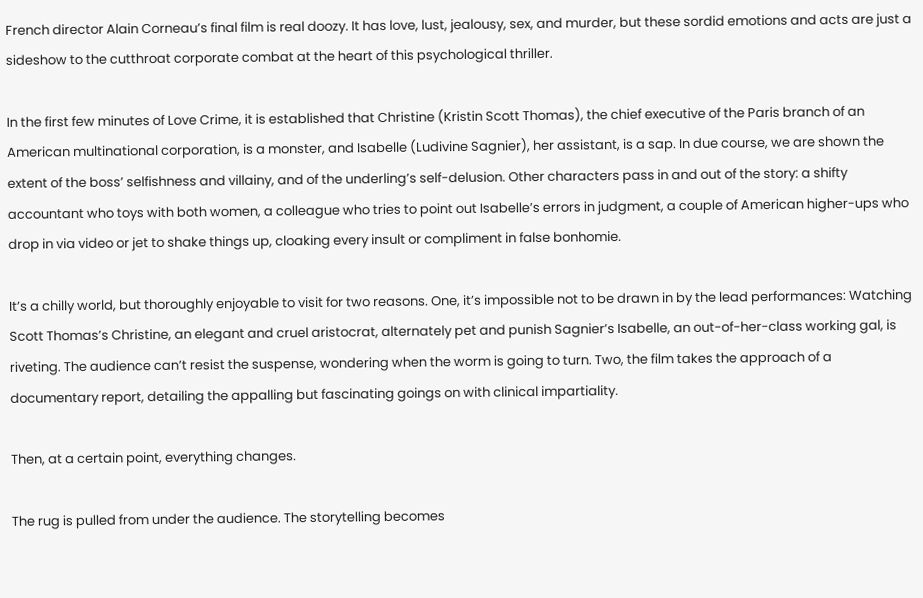French director Alain Corneau’s final film is real doozy. It has love, lust, jealousy, sex, and murder, but these sordid emotions and acts are just a sideshow to the cutthroat corporate combat at the heart of this psychological thriller.

In the first few minutes of Love Crime, it is established that Christine (Kristin Scott Thomas), the chief executive of the Paris branch of an American multinational corporation, is a monster, and Isabelle (Ludivine Sagnier), her assistant, is a sap. In due course, we are shown the extent of the boss’ selfishness and villainy, and of the underling’s self-delusion. Other characters pass in and out of the story: a shifty accountant who toys with both women, a colleague who tries to point out Isabelle’s errors in judgment, a couple of American higher-ups who drop in via video or jet to shake things up, cloaking every insult or compliment in false bonhomie.

It’s a chilly world, but thoroughly enjoyable to visit for two reasons. One, it’s impossible not to be drawn in by the lead performances: Watching Scott Thomas’s Christine, an elegant and cruel aristocrat, alternately pet and punish Sagnier’s Isabelle, an out-of-her-class working gal, is riveting. The audience can’t resist the suspense, wondering when the worm is going to turn. Two, the film takes the approach of a documentary report, detailing the appalling but fascinating goings on with clinical impartiality.

Then, at a certain point, everything changes.

The rug is pulled from under the audience. The storytelling becomes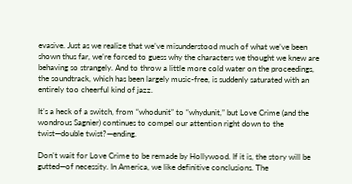evasive. Just as we realize that we’ve misunderstood much of what we’ve been shown thus far, we’re forced to guess why the characters we thought we knew are behaving so strangely. And to throw a little more cold water on the proceedings, the soundtrack, which has been largely music-free, is suddenly saturated with an entirely too cheerful kind of jazz.

It’s a heck of a switch, from “whodunit” to “whydunit,” but Love Crime (and the wondrous Sagnier) continues to compel our attention right down to the twist—double twist?—ending.

Don’t wait for Love Crime to be remade by Hollywood. If it is, the story will be gutted—of necessity. In America, we like definitive conclusions. The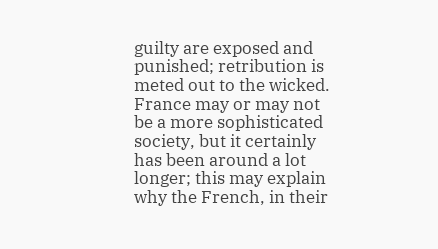guilty are exposed and punished; retribution is meted out to the wicked. France may or may not be a more sophisticated society, but it certainly has been around a lot longer; this may explain why the French, in their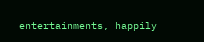entertainments, happily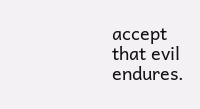accept that evil endures.